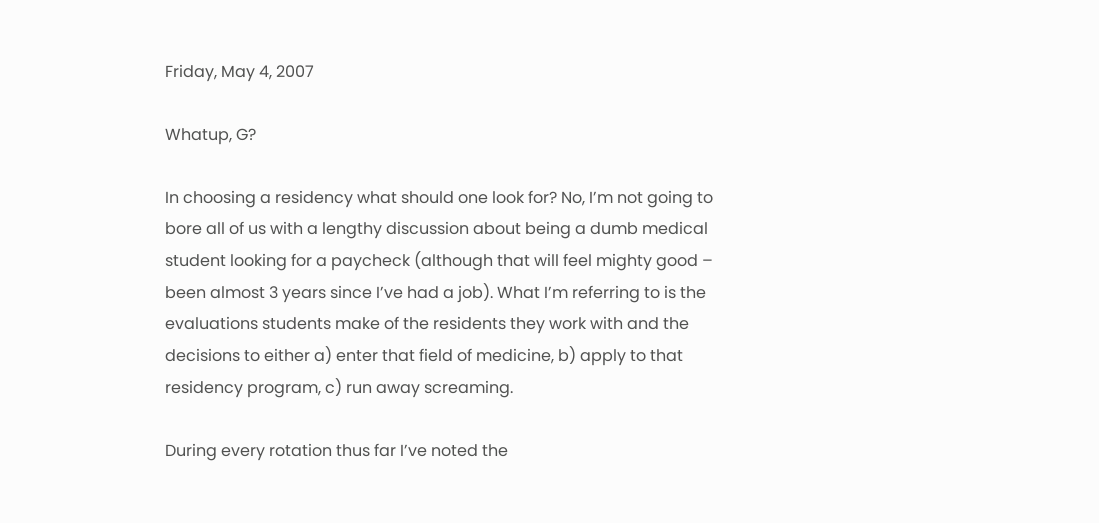Friday, May 4, 2007

Whatup, G?

In choosing a residency what should one look for? No, I’m not going to bore all of us with a lengthy discussion about being a dumb medical student looking for a paycheck (although that will feel mighty good – been almost 3 years since I’ve had a job). What I’m referring to is the evaluations students make of the residents they work with and the decisions to either a) enter that field of medicine, b) apply to that residency program, c) run away screaming.

During every rotation thus far I’ve noted the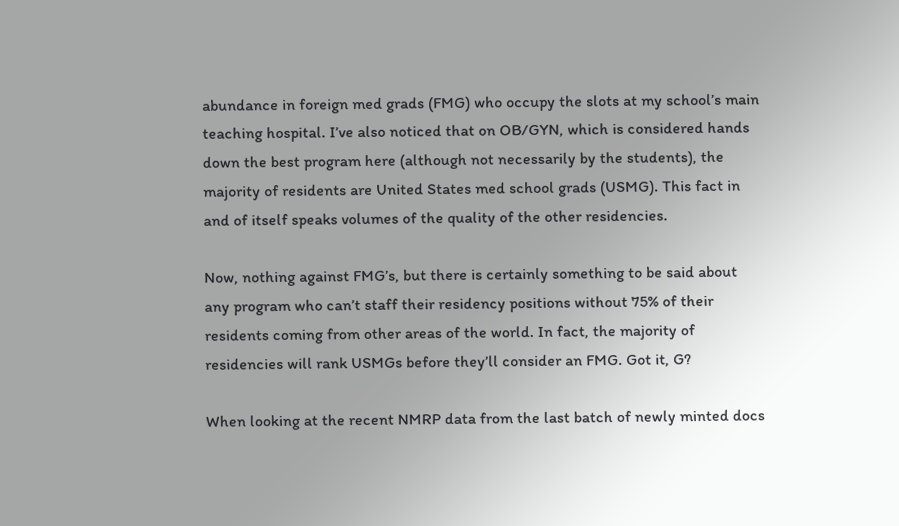abundance in foreign med grads (FMG) who occupy the slots at my school’s main teaching hospital. I’ve also noticed that on OB/GYN, which is considered hands down the best program here (although not necessarily by the students), the majority of residents are United States med school grads (USMG). This fact in and of itself speaks volumes of the quality of the other residencies.

Now, nothing against FMG’s, but there is certainly something to be said about any program who can’t staff their residency positions without 75% of their residents coming from other areas of the world. In fact, the majority of residencies will rank USMGs before they’ll consider an FMG. Got it, G?

When looking at the recent NMRP data from the last batch of newly minted docs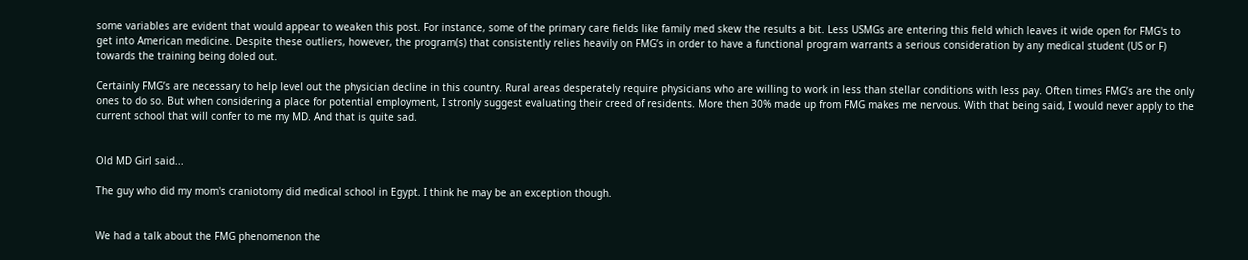some variables are evident that would appear to weaken this post. For instance, some of the primary care fields like family med skew the results a bit. Less USMGs are entering this field which leaves it wide open for FMG's to get into American medicine. Despite these outliers, however, the program(s) that consistently relies heavily on FMG’s in order to have a functional program warrants a serious consideration by any medical student (US or F) towards the training being doled out.

Certainly FMG’s are necessary to help level out the physician decline in this country. Rural areas desperately require physicians who are willing to work in less than stellar conditions with less pay. Often times FMG’s are the only ones to do so. But when considering a place for potential employment, I stronly suggest evaluating their creed of residents. More then 30% made up from FMG makes me nervous. With that being said, I would never apply to the current school that will confer to me my MD. And that is quite sad.


Old MD Girl said...

The guy who did my mom's craniotomy did medical school in Egypt. I think he may be an exception though.


We had a talk about the FMG phenomenon the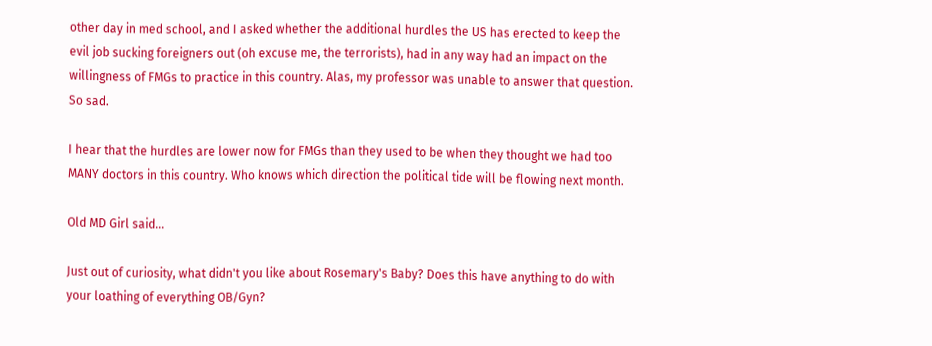other day in med school, and I asked whether the additional hurdles the US has erected to keep the evil job sucking foreigners out (oh excuse me, the terrorists), had in any way had an impact on the willingness of FMGs to practice in this country. Alas, my professor was unable to answer that question. So sad.

I hear that the hurdles are lower now for FMGs than they used to be when they thought we had too MANY doctors in this country. Who knows which direction the political tide will be flowing next month.

Old MD Girl said...

Just out of curiosity, what didn't you like about Rosemary's Baby? Does this have anything to do with your loathing of everything OB/Gyn?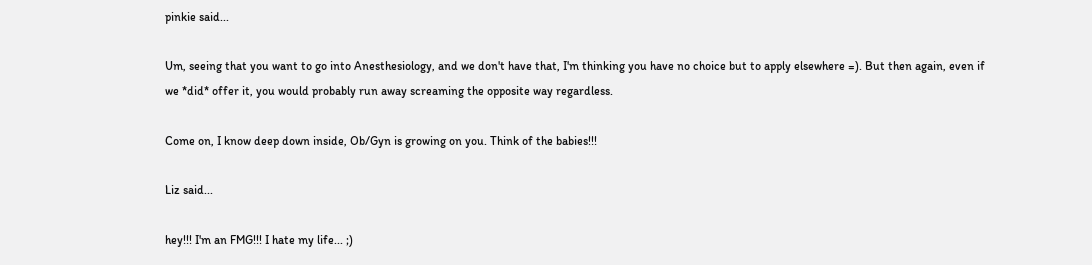pinkie said...

Um, seeing that you want to go into Anesthesiology, and we don't have that, I'm thinking you have no choice but to apply elsewhere =). But then again, even if we *did* offer it, you would probably run away screaming the opposite way regardless.

Come on, I know deep down inside, Ob/Gyn is growing on you. Think of the babies!!!

Liz said...

hey!!! I'm an FMG!!! I hate my life... ;)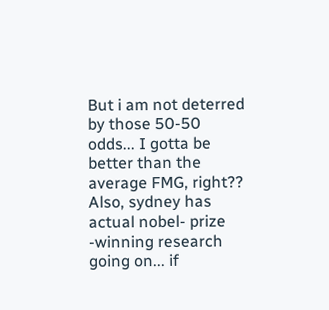But i am not deterred by those 50-50 odds... I gotta be better than the average FMG, right?? Also, sydney has actual nobel- prize -winning research going on... if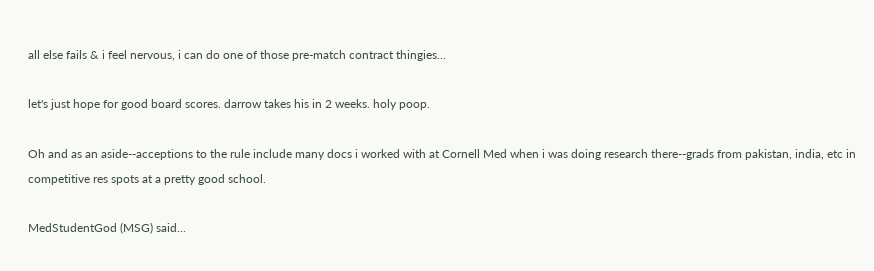all else fails & i feel nervous, i can do one of those pre-match contract thingies...

let's just hope for good board scores. darrow takes his in 2 weeks. holy poop.

Oh and as an aside--acceptions to the rule include many docs i worked with at Cornell Med when i was doing research there--grads from pakistan, india, etc in competitive res spots at a pretty good school.

MedStudentGod (MSG) said...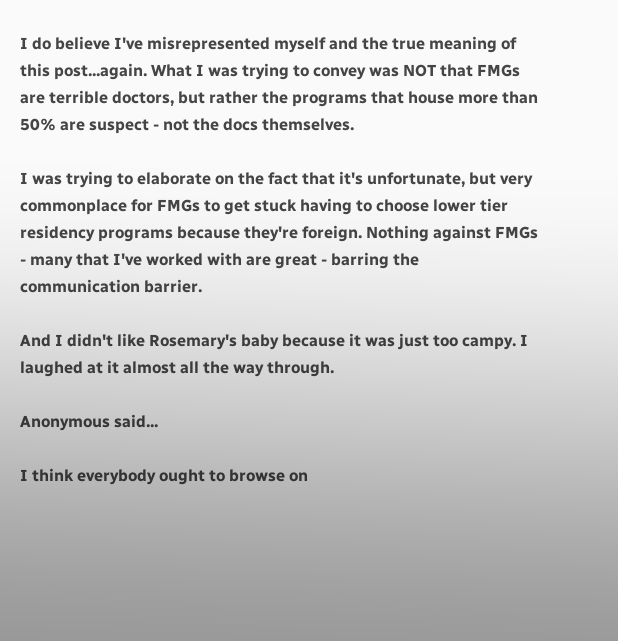I do believe I've misrepresented myself and the true meaning of this post...again. What I was trying to convey was NOT that FMGs are terrible doctors, but rather the programs that house more than 50% are suspect - not the docs themselves.

I was trying to elaborate on the fact that it's unfortunate, but very commonplace for FMGs to get stuck having to choose lower tier residency programs because they're foreign. Nothing against FMGs - many that I've worked with are great - barring the communication barrier.

And I didn't like Rosemary's baby because it was just too campy. I laughed at it almost all the way through.

Anonymous said...

I think everybody ought to browse on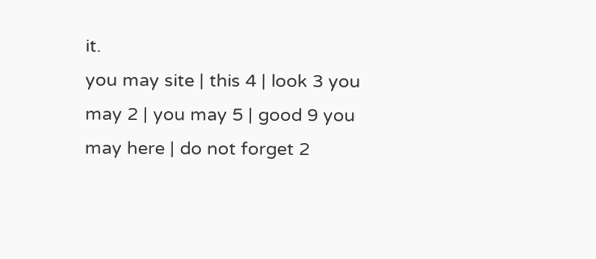it.
you may site | this 4 | look 3 you may 2 | you may 5 | good 9 you may here | do not forget 2